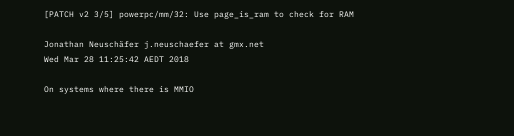[PATCH v2 3/5] powerpc/mm/32: Use page_is_ram to check for RAM

Jonathan Neuschäfer j.neuschaefer at gmx.net
Wed Mar 28 11:25:42 AEDT 2018

On systems where there is MMIO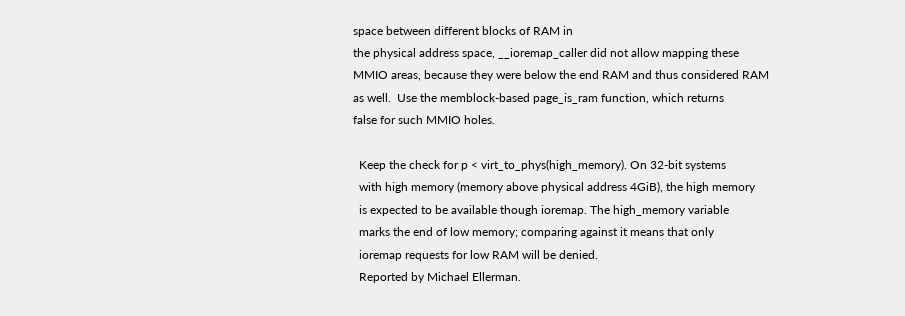space between different blocks of RAM in
the physical address space, __ioremap_caller did not allow mapping these
MMIO areas, because they were below the end RAM and thus considered RAM
as well.  Use the memblock-based page_is_ram function, which returns
false for such MMIO holes.

  Keep the check for p < virt_to_phys(high_memory). On 32-bit systems
  with high memory (memory above physical address 4GiB), the high memory
  is expected to be available though ioremap. The high_memory variable
  marks the end of low memory; comparing against it means that only
  ioremap requests for low RAM will be denied.
  Reported by Michael Ellerman.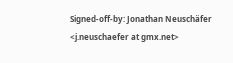Signed-off-by: Jonathan Neuschäfer <j.neuschaefer at gmx.net>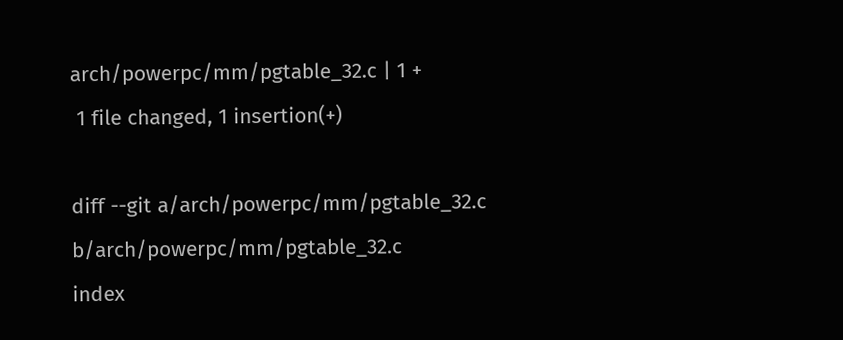arch/powerpc/mm/pgtable_32.c | 1 +
 1 file changed, 1 insertion(+)

diff --git a/arch/powerpc/mm/pgtable_32.c b/arch/powerpc/mm/pgtable_32.c
index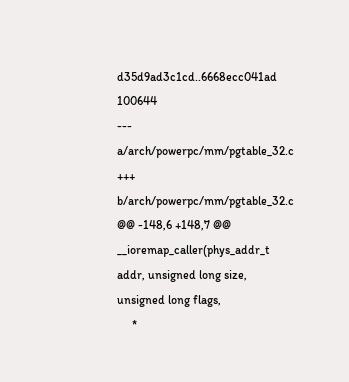d35d9ad3c1cd..6668ecc041ad 100644
--- a/arch/powerpc/mm/pgtable_32.c
+++ b/arch/powerpc/mm/pgtable_32.c
@@ -148,6 +148,7 @@ __ioremap_caller(phys_addr_t addr, unsigned long size, unsigned long flags,
     *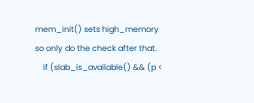mem_init() sets high_memory so only do the check after that.
    if (slab_is_available() && (p <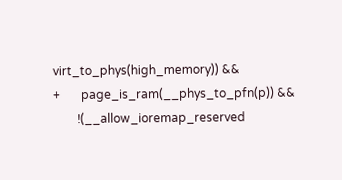virt_to_phys(high_memory)) &&
+       page_is_ram(__phys_to_pfn(p)) &&
        !(__allow_ioremap_reserved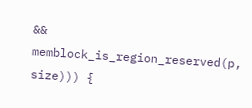&& memblock_is_region_reserved(p, size))) {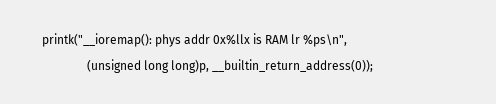printk("__ioremap(): phys addr 0x%llx is RAM lr %ps\n",
               (unsigned long long)p, __builtin_return_address(0));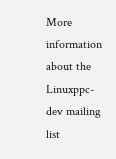More information about the Linuxppc-dev mailing list